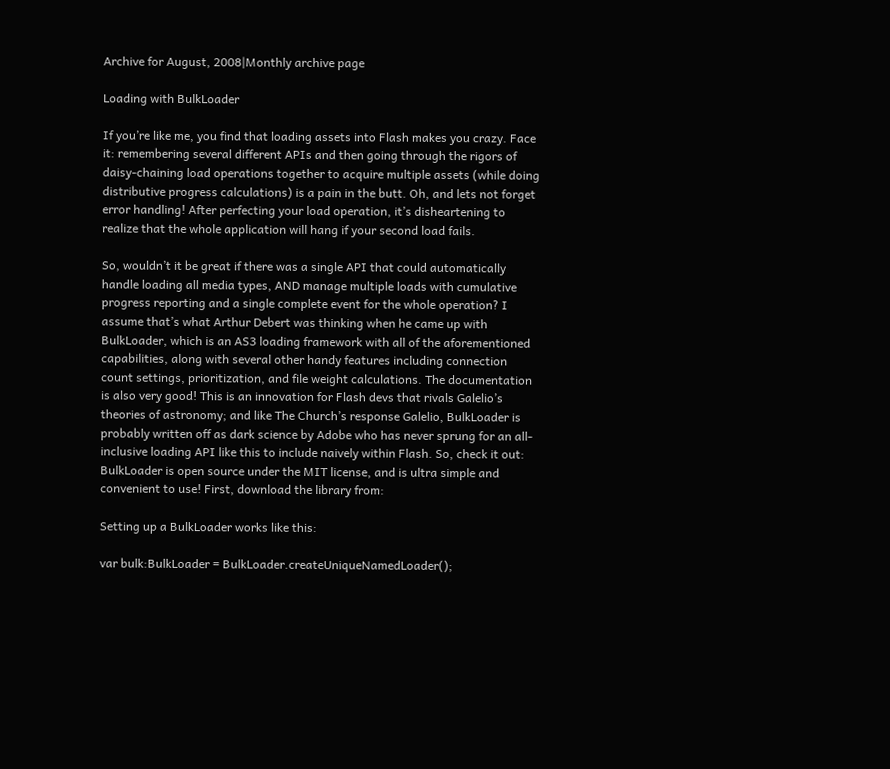Archive for August, 2008|Monthly archive page

Loading with BulkLoader

If you’re like me, you find that loading assets into Flash makes you crazy. Face it: remembering several different APIs and then going through the rigors of daisy-chaining load operations together to acquire multiple assets (while doing distributive progress calculations) is a pain in the butt. Oh, and lets not forget error handling! After perfecting your load operation, it’s disheartening to realize that the whole application will hang if your second load fails.

So, wouldn’t it be great if there was a single API that could automatically handle loading all media types, AND manage multiple loads with cumulative progress reporting and a single complete event for the whole operation? I assume that’s what Arthur Debert was thinking when he came up with BulkLoader, which is an AS3 loading framework with all of the aforementioned capabilities, along with several other handy features including connection count settings, prioritization, and file weight calculations. The documentation is also very good! This is an innovation for Flash devs that rivals Galelio’s theories of astronomy; and like The Church’s response Galelio, BulkLoader is probably written off as dark science by Adobe who has never sprung for an all-inclusive loading API like this to include naively within Flash. So, check it out: BulkLoader is open source under the MIT license, and is ultra simple and convenient to use! First, download the library from:

Setting up a BulkLoader works like this:

var bulk:BulkLoader = BulkLoader.createUniqueNamedLoader();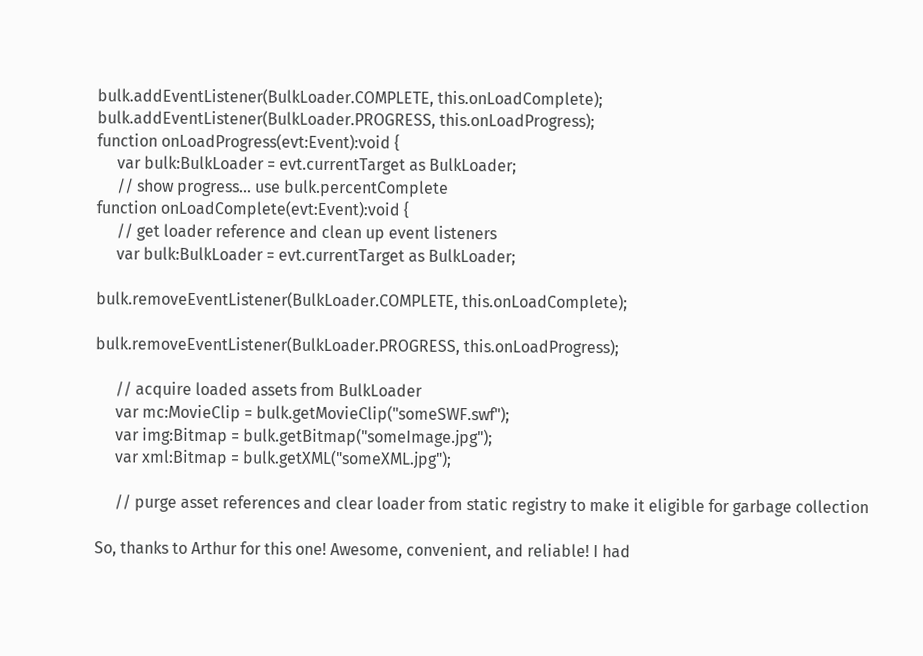bulk.addEventListener(BulkLoader.COMPLETE, this.onLoadComplete);
bulk.addEventListener(BulkLoader.PROGRESS, this.onLoadProgress);
function onLoadProgress(evt:Event):void {
     var bulk:BulkLoader = evt.currentTarget as BulkLoader;
     // show progress... use bulk.percentComplete
function onLoadComplete(evt:Event):void {
     // get loader reference and clean up event listeners
     var bulk:BulkLoader = evt.currentTarget as BulkLoader;

bulk.removeEventListener(BulkLoader.COMPLETE, this.onLoadComplete);

bulk.removeEventListener(BulkLoader.PROGRESS, this.onLoadProgress);

     // acquire loaded assets from BulkLoader
     var mc:MovieClip = bulk.getMovieClip("someSWF.swf");
     var img:Bitmap = bulk.getBitmap("someImage.jpg");
     var xml:Bitmap = bulk.getXML("someXML.jpg");

     // purge asset references and clear loader from static registry to make it eligible for garbage collection

So, thanks to Arthur for this one! Awesome, convenient, and reliable! I had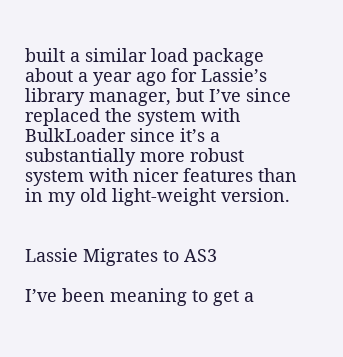built a similar load package about a year ago for Lassie’s library manager, but I’ve since replaced the system with BulkLoader since it’s a substantially more robust system with nicer features than in my old light-weight version.


Lassie Migrates to AS3

I’ve been meaning to get a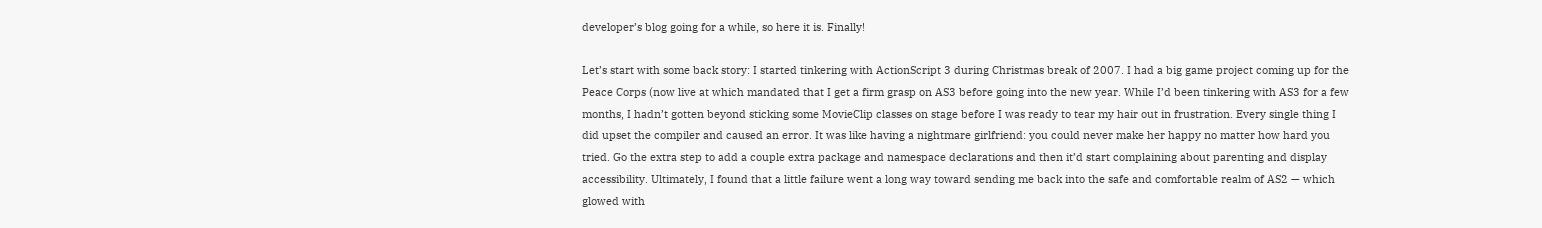developer’s blog going for a while, so here it is. Finally!

Let’s start with some back story: I started tinkering with ActionScript 3 during Christmas break of 2007. I had a big game project coming up for the Peace Corps (now live at which mandated that I get a firm grasp on AS3 before going into the new year. While I’d been tinkering with AS3 for a few months, I hadn’t gotten beyond sticking some MovieClip classes on stage before I was ready to tear my hair out in frustration. Every single thing I did upset the compiler and caused an error. It was like having a nightmare girlfriend: you could never make her happy no matter how hard you tried. Go the extra step to add a couple extra package and namespace declarations and then it’d start complaining about parenting and display accessibility. Ultimately, I found that a little failure went a long way toward sending me back into the safe and comfortable realm of AS2 — which glowed with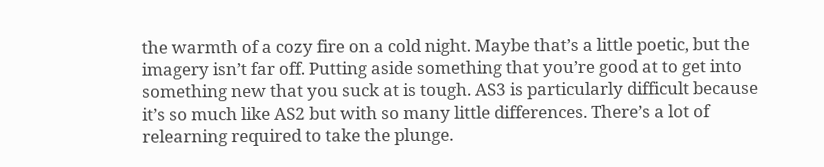the warmth of a cozy fire on a cold night. Maybe that’s a little poetic, but the imagery isn’t far off. Putting aside something that you’re good at to get into something new that you suck at is tough. AS3 is particularly difficult because it’s so much like AS2 but with so many little differences. There’s a lot of relearning required to take the plunge.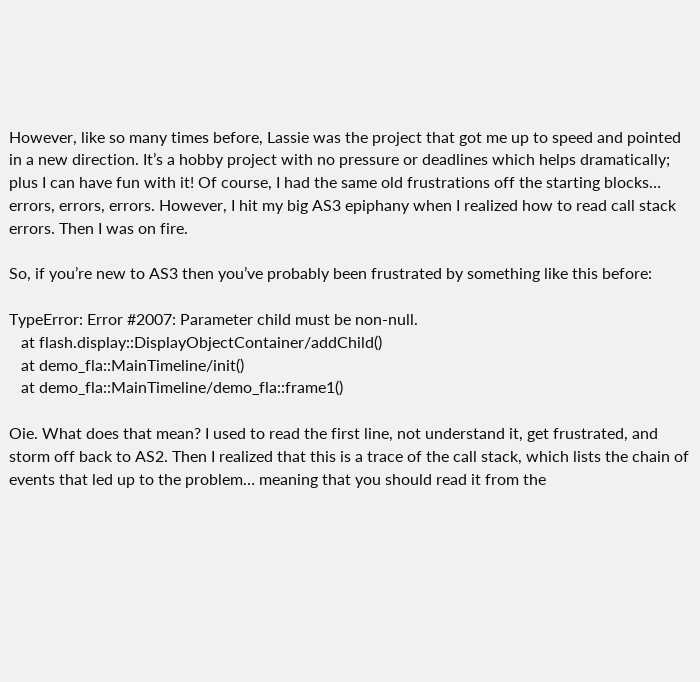However, like so many times before, Lassie was the project that got me up to speed and pointed in a new direction. It’s a hobby project with no pressure or deadlines which helps dramatically; plus I can have fun with it! Of course, I had the same old frustrations off the starting blocks… errors, errors, errors. However, I hit my big AS3 epiphany when I realized how to read call stack errors. Then I was on fire.

So, if you’re new to AS3 then you’ve probably been frustrated by something like this before:

TypeError: Error #2007: Parameter child must be non-null.
   at flash.display::DisplayObjectContainer/addChild()
   at demo_fla::MainTimeline/init()
   at demo_fla::MainTimeline/demo_fla::frame1()

Oie. What does that mean? I used to read the first line, not understand it, get frustrated, and storm off back to AS2. Then I realized that this is a trace of the call stack, which lists the chain of events that led up to the problem… meaning that you should read it from the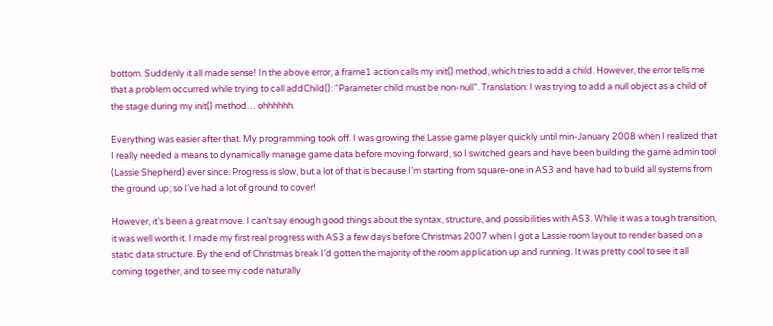bottom. Suddenly it all made sense! In the above error, a frame1 action calls my init() method, which tries to add a child. However, the error tells me that a problem occurred while trying to call addChild(): “Parameter child must be non-null”. Translation: I was trying to add a null object as a child of the stage during my init() method… ohhhhhh.

Everything was easier after that. My programming took off. I was growing the Lassie game player quickly until min-January 2008 when I realized that I really needed a means to dynamically manage game data before moving forward, so I switched gears and have been building the game admin tool (Lassie Shepherd) ever since. Progress is slow, but a lot of that is because I’m starting from square-one in AS3 and have had to build all systems from the ground up; so I’ve had a lot of ground to cover!

However, it’s been a great move. I can’t say enough good things about the syntax, structure, and possibilities with AS3. While it was a tough transition, it was well worth it. I made my first real progress with AS3 a few days before Christmas 2007 when I got a Lassie room layout to render based on a static data structure. By the end of Christmas break I’d gotten the majority of the room application up and running. It was pretty cool to see it all coming together, and to see my code naturally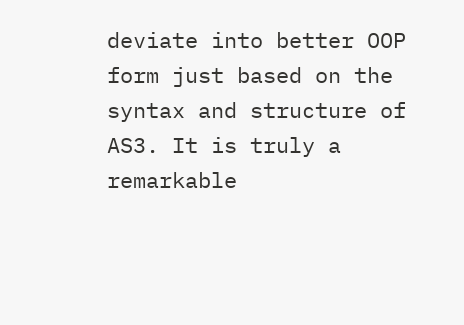deviate into better OOP form just based on the syntax and structure of AS3. It is truly a remarkable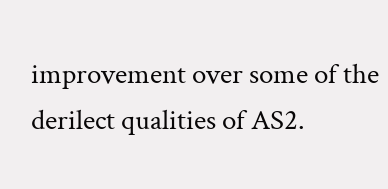improvement over some of the derilect qualities of AS2.